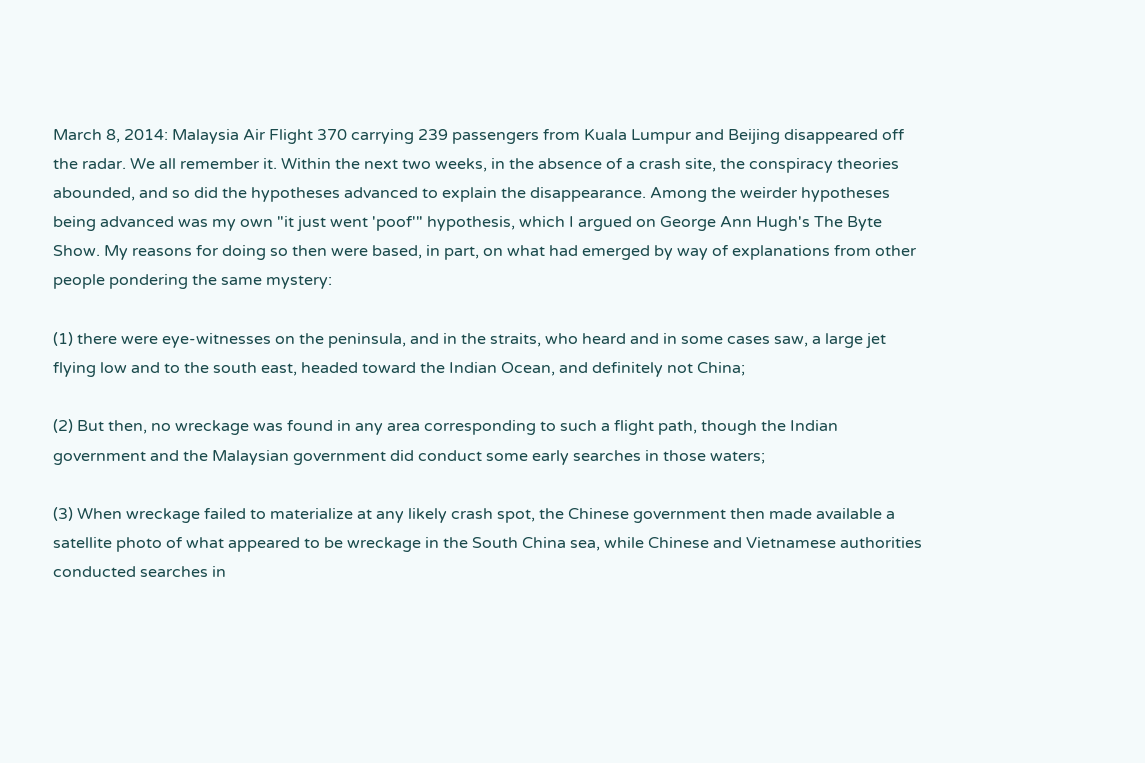March 8, 2014: Malaysia Air Flight 370 carrying 239 passengers from Kuala Lumpur and Beijing disappeared off the radar. We all remember it. Within the next two weeks, in the absence of a crash site, the conspiracy theories abounded, and so did the hypotheses advanced to explain the disappearance. Among the weirder hypotheses being advanced was my own "it just went 'poof'" hypothesis, which I argued on George Ann Hugh's The Byte Show. My reasons for doing so then were based, in part, on what had emerged by way of explanations from other people pondering the same mystery:

(1) there were eye-witnesses on the peninsula, and in the straits, who heard and in some cases saw, a large jet flying low and to the south east, headed toward the Indian Ocean, and definitely not China;

(2) But then, no wreckage was found in any area corresponding to such a flight path, though the Indian government and the Malaysian government did conduct some early searches in those waters;

(3) When wreckage failed to materialize at any likely crash spot, the Chinese government then made available a satellite photo of what appeared to be wreckage in the South China sea, while Chinese and Vietnamese authorities conducted searches in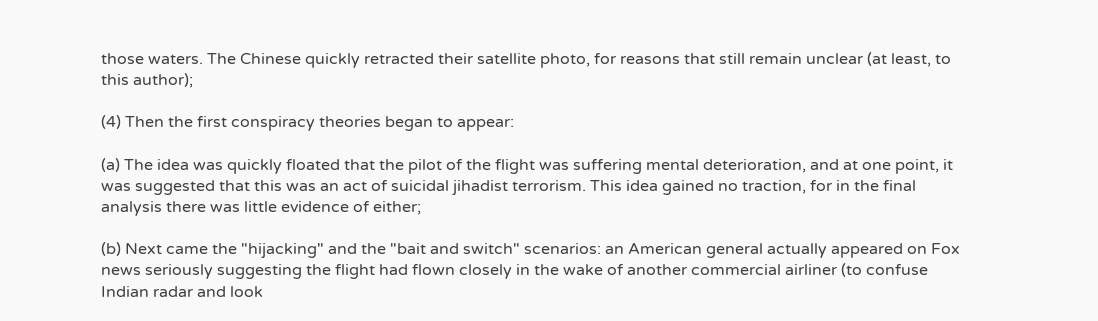those waters. The Chinese quickly retracted their satellite photo, for reasons that still remain unclear (at least, to this author);

(4) Then the first conspiracy theories began to appear:

(a) The idea was quickly floated that the pilot of the flight was suffering mental deterioration, and at one point, it was suggested that this was an act of suicidal jihadist terrorism. This idea gained no traction, for in the final analysis there was little evidence of either;

(b) Next came the "hijacking" and the "bait and switch" scenarios: an American general actually appeared on Fox news seriously suggesting the flight had flown closely in the wake of another commercial airliner (to confuse Indian radar and look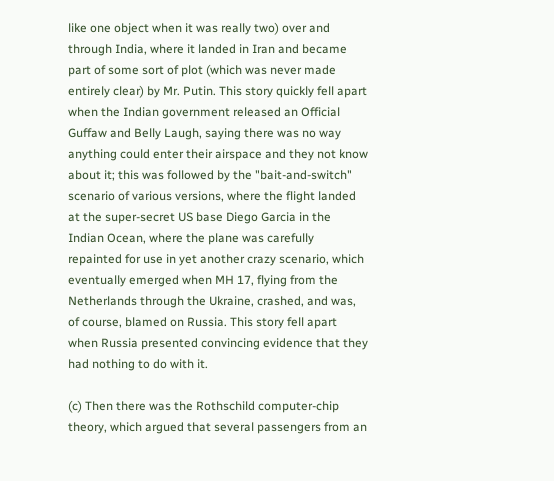like one object when it was really two) over and through India, where it landed in Iran and became part of some sort of plot (which was never made entirely clear) by Mr. Putin. This story quickly fell apart when the Indian government released an Official Guffaw and Belly Laugh, saying there was no way anything could enter their airspace and they not know about it; this was followed by the "bait-and-switch" scenario of various versions, where the flight landed at the super-secret US base Diego Garcia in the Indian Ocean, where the plane was carefully repainted for use in yet another crazy scenario, which eventually emerged when MH 17, flying from the Netherlands through the Ukraine, crashed, and was, of course, blamed on Russia. This story fell apart when Russia presented convincing evidence that they had nothing to do with it.

(c) Then there was the Rothschild computer-chip theory, which argued that several passengers from an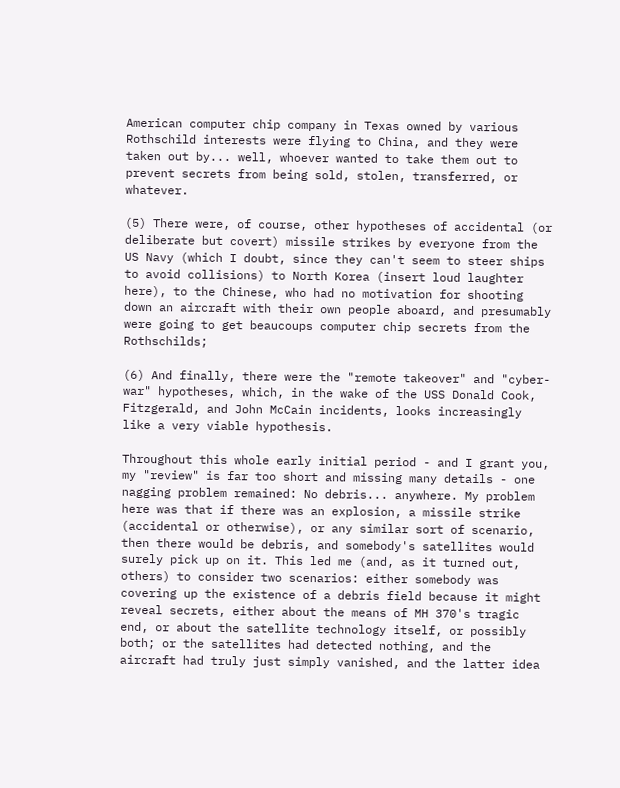American computer chip company in Texas owned by various Rothschild interests were flying to China, and they were taken out by... well, whoever wanted to take them out to prevent secrets from being sold, stolen, transferred, or whatever.

(5) There were, of course, other hypotheses of accidental (or deliberate but covert) missile strikes by everyone from the US Navy (which I doubt, since they can't seem to steer ships to avoid collisions) to North Korea (insert loud laughter here), to the Chinese, who had no motivation for shooting down an aircraft with their own people aboard, and presumably were going to get beaucoups computer chip secrets from the Rothschilds;

(6) And finally, there were the "remote takeover" and "cyber-war" hypotheses, which, in the wake of the USS Donald Cook, Fitzgerald, and John McCain incidents, looks increasingly like a very viable hypothesis.

Throughout this whole early initial period - and I grant you, my "review" is far too short and missing many details - one nagging problem remained: No debris... anywhere. My problem here was that if there was an explosion, a missile strike (accidental or otherwise), or any similar sort of scenario, then there would be debris, and somebody's satellites would surely pick up on it. This led me (and, as it turned out, others) to consider two scenarios: either somebody was covering up the existence of a debris field because it might reveal secrets, either about the means of MH 370's tragic end, or about the satellite technology itself, or possibly both; or the satellites had detected nothing, and the aircraft had truly just simply vanished, and the latter idea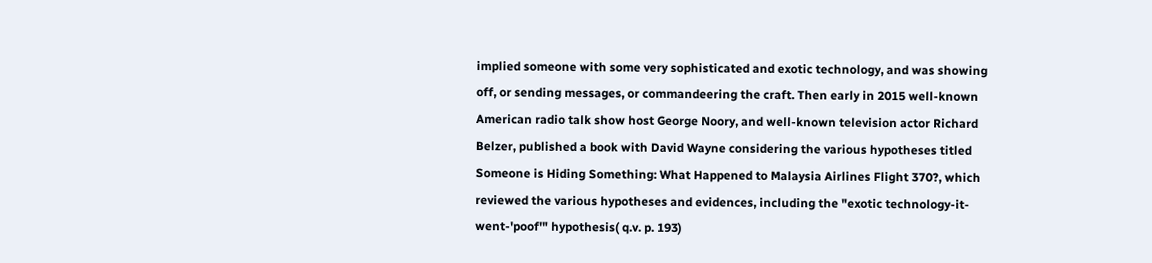implied someone with some very sophisticated and exotic technology, and was showing off, or sending messages, or commandeering the craft. Then early in 2015 well-known American radio talk show host George Noory, and well-known television actor Richard Belzer, published a book with David Wayne considering the various hypotheses titled Someone is Hiding Something: What Happened to Malaysia Airlines Flight 370?, which reviewed the various hypotheses and evidences, including the "exotic technology-it-went-'poof'" hypothesis( q.v. p. 193)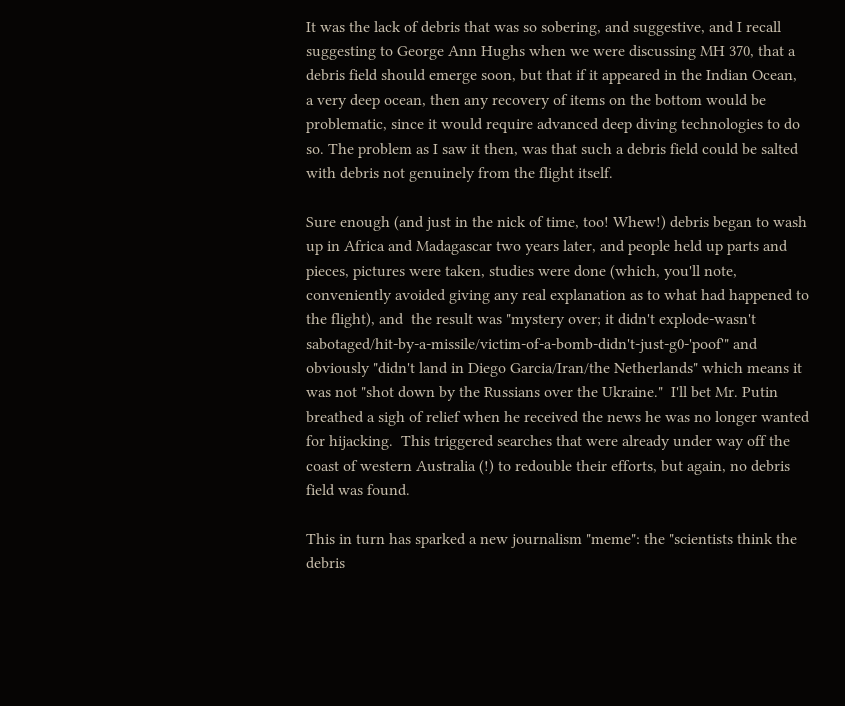It was the lack of debris that was so sobering, and suggestive, and I recall suggesting to George Ann Hughs when we were discussing MH 370, that a debris field should emerge soon, but that if it appeared in the Indian Ocean,  a very deep ocean, then any recovery of items on the bottom would be problematic, since it would require advanced deep diving technologies to do so. The problem as I saw it then, was that such a debris field could be salted with debris not genuinely from the flight itself.

Sure enough (and just in the nick of time, too! Whew!) debris began to wash up in Africa and Madagascar two years later, and people held up parts and pieces, pictures were taken, studies were done (which, you'll note, conveniently avoided giving any real explanation as to what had happened to the flight), and  the result was "mystery over; it didn't explode-wasn't sabotaged/hit-by-a-missile/victim-of-a-bomb-didn't-just-g0-'poof'" and obviously "didn't land in Diego Garcia/Iran/the Netherlands" which means it was not "shot down by the Russians over the Ukraine."  I'll bet Mr. Putin breathed a sigh of relief when he received the news he was no longer wanted for hijacking.  This triggered searches that were already under way off the coast of western Australia (!) to redouble their efforts, but again, no debris field was found.

This in turn has sparked a new journalism "meme": the "scientists think the debris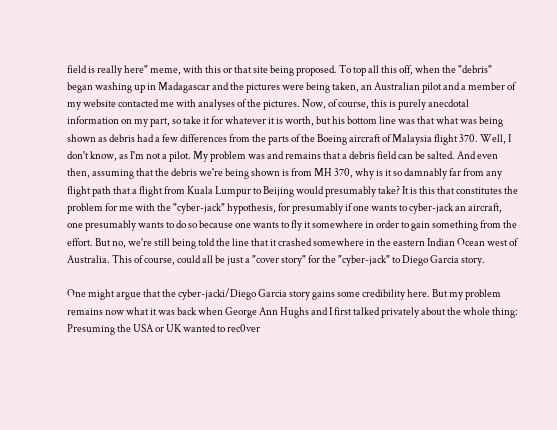field is really here" meme, with this or that site being proposed. To top all this off, when the "debris" began washing up in Madagascar and the pictures were being taken, an Australian pilot and a member of my website contacted me with analyses of the pictures. Now, of course, this is purely anecdotal information on my part, so take it for whatever it is worth, but his bottom line was that what was being shown as debris had a few differences from the parts of the Boeing aircraft of Malaysia flight 370. Well, I don't know, as I'm not a pilot. My problem was and remains that a debris field can be salted. And even then, assuming that the debris we're being shown is from MH 370, why is it so damnably far from any flight path that a flight from Kuala Lumpur to Beijing would presumably take? It is this that constitutes the problem for me with the "cyber-jack" hypothesis, for presumably if one wants to cyber-jack an aircraft, one presumably wants to do so because one wants to fly it somewhere in order to gain something from the effort. But no, we're still being told the line that it crashed somewhere in the eastern Indian Ocean west of Australia. This of course, could all be just a "cover story" for the "cyber-jack" to Diego Garcia story.

One might argue that the cyber-jacki/Diego Garcia story gains some credibility here. But my problem remains now what it was back when George Ann Hughs and I first talked privately about the whole thing: Presuming the USA or UK wanted to rec0ver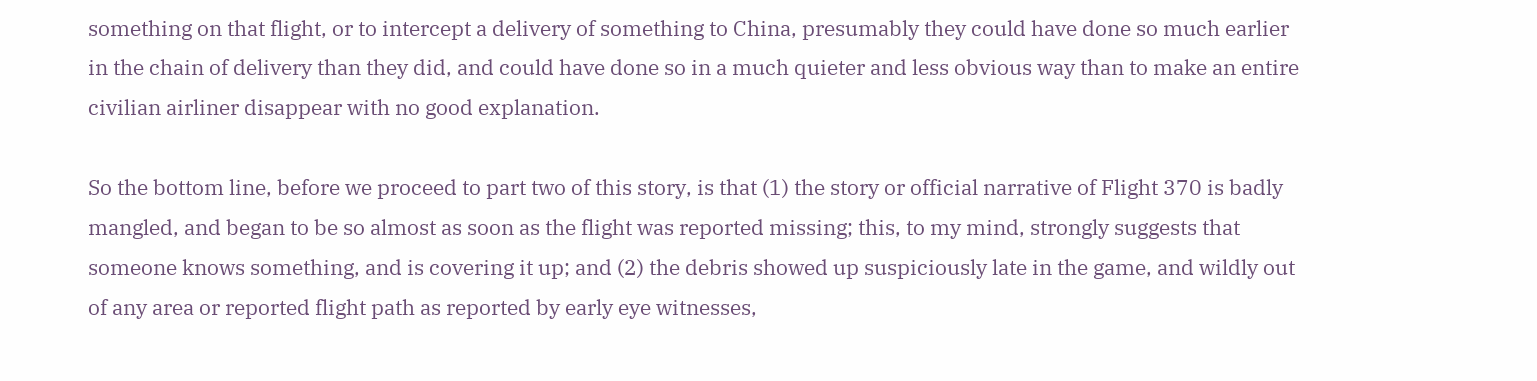something on that flight, or to intercept a delivery of something to China, presumably they could have done so much earlier in the chain of delivery than they did, and could have done so in a much quieter and less obvious way than to make an entire civilian airliner disappear with no good explanation.

So the bottom line, before we proceed to part two of this story, is that (1) the story or official narrative of Flight 370 is badly mangled, and began to be so almost as soon as the flight was reported missing; this, to my mind, strongly suggests that someone knows something, and is covering it up; and (2) the debris showed up suspiciously late in the game, and wildly out of any area or reported flight path as reported by early eye witnesses,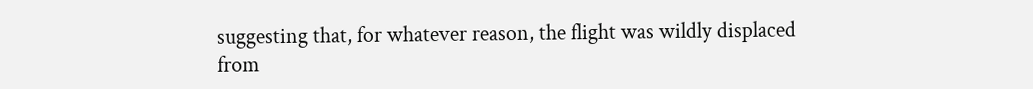suggesting that, for whatever reason, the flight was wildly displaced from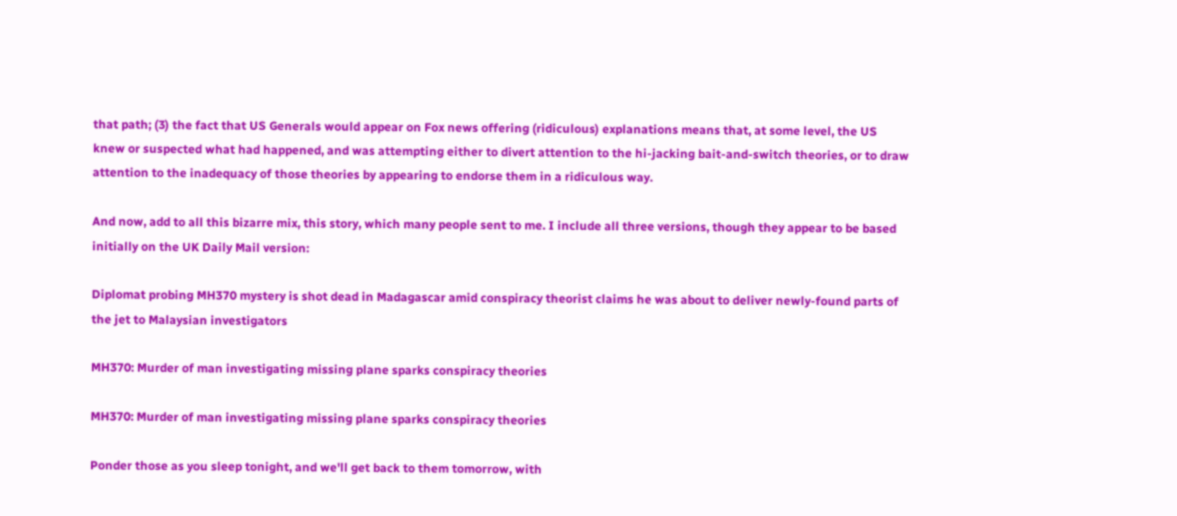that path; (3) the fact that US Generals would appear on Fox news offering (ridiculous) explanations means that, at some level, the US knew or suspected what had happened, and was attempting either to divert attention to the hi-jacking bait-and-switch theories, or to draw attention to the inadequacy of those theories by appearing to endorse them in a ridiculous way.

And now, add to all this bizarre mix, this story, which many people sent to me. I include all three versions, though they appear to be based initially on the UK Daily Mail version:

Diplomat probing MH370 mystery is shot dead in Madagascar amid conspiracy theorist claims he was about to deliver newly-found parts of the jet to Malaysian investigators

MH370: Murder of man investigating missing plane sparks conspiracy theories

MH370: Murder of man investigating missing plane sparks conspiracy theories

Ponder those as you sleep tonight, and we'll get back to them tomorrow, with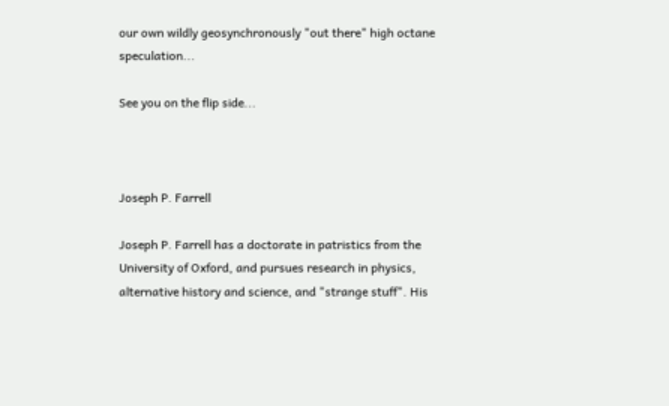our own wildly geosynchronously "out there" high octane speculation...

See you on the flip side...



Joseph P. Farrell

Joseph P. Farrell has a doctorate in patristics from the University of Oxford, and pursues research in physics, alternative history and science, and "strange stuff". His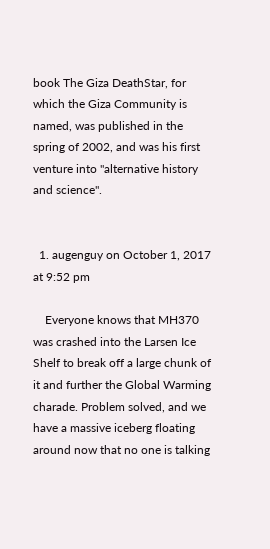book The Giza DeathStar, for which the Giza Community is named, was published in the spring of 2002, and was his first venture into "alternative history and science".


  1. augenguy on October 1, 2017 at 9:52 pm

    Everyone knows that MH370 was crashed into the Larsen Ice Shelf to break off a large chunk of it and further the Global Warming charade. Problem solved, and we have a massive iceberg floating around now that no one is talking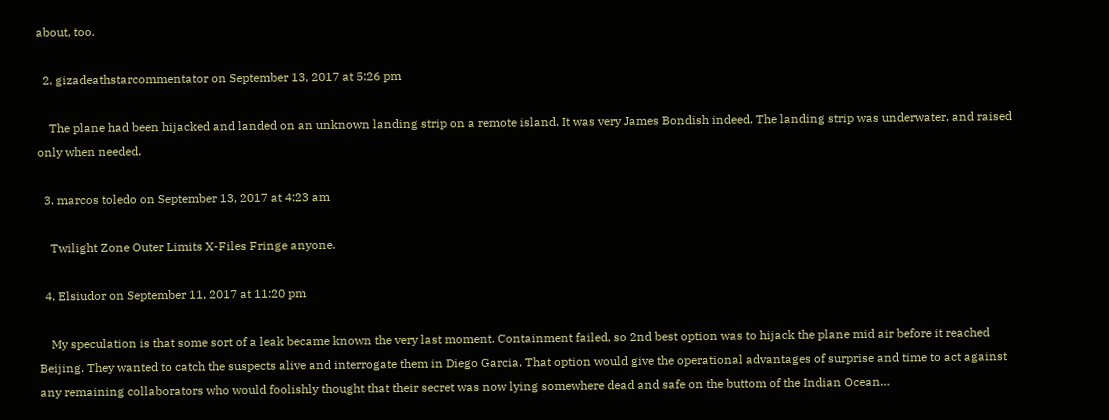about, too.

  2. gizadeathstarcommentator on September 13, 2017 at 5:26 pm

    The plane had been hijacked and landed on an unknown landing strip on a remote island. It was very James Bondish indeed. The landing strip was underwater, and raised only when needed.

  3. marcos toledo on September 13, 2017 at 4:23 am

    Twilight Zone Outer Limits X-Files Fringe anyone.

  4. Elsiudor on September 11, 2017 at 11:20 pm

    My speculation is that some sort of a leak became known the very last moment. Containment failed, so 2nd best option was to hijack the plane mid air before it reached Beijing. They wanted to catch the suspects alive and interrogate them in Diego Garcia. That option would give the operational advantages of surprise and time to act against any remaining collaborators who would foolishly thought that their secret was now lying somewhere dead and safe on the buttom of the Indian Ocean…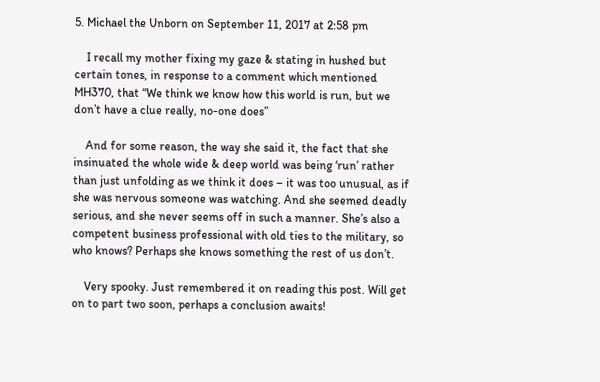5. Michael the Unborn on September 11, 2017 at 2:58 pm

    I recall my mother fixing my gaze & stating in hushed but certain tones, in response to a comment which mentioned MH370, that “We think we know how this world is run, but we don’t have a clue really, no-one does”

    And for some reason, the way she said it, the fact that she insinuated the whole wide & deep world was being ‘run’ rather than just unfolding as we think it does – it was too unusual, as if she was nervous someone was watching. And she seemed deadly serious, and she never seems off in such a manner. She’s also a competent business professional with old ties to the military, so who knows? Perhaps she knows something the rest of us don’t.

    Very spooky. Just remembered it on reading this post. Will get on to part two soon, perhaps a conclusion awaits!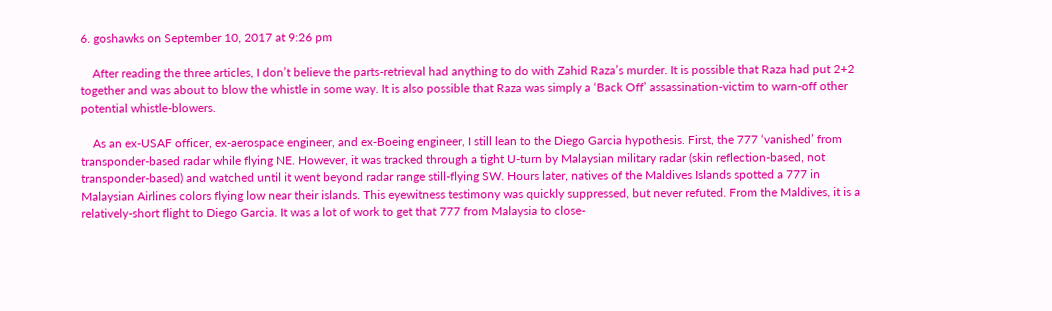6. goshawks on September 10, 2017 at 9:26 pm

    After reading the three articles, I don’t believe the parts-retrieval had anything to do with Zahid Raza’s murder. It is possible that Raza had put 2+2 together and was about to blow the whistle in some way. It is also possible that Raza was simply a ‘Back Off’ assassination-victim to warn-off other potential whistle-blowers.

    As an ex-USAF officer, ex-aerospace engineer, and ex-Boeing engineer, I still lean to the Diego Garcia hypothesis. First, the 777 ‘vanished’ from transponder-based radar while flying NE. However, it was tracked through a tight U-turn by Malaysian military radar (skin reflection-based, not transponder-based) and watched until it went beyond radar range still-flying SW. Hours later, natives of the Maldives Islands spotted a 777 in Malaysian Airlines colors flying low near their islands. This eyewitness testimony was quickly suppressed, but never refuted. From the Maldives, it is a relatively-short flight to Diego Garcia. It was a lot of work to get that 777 from Malaysia to close-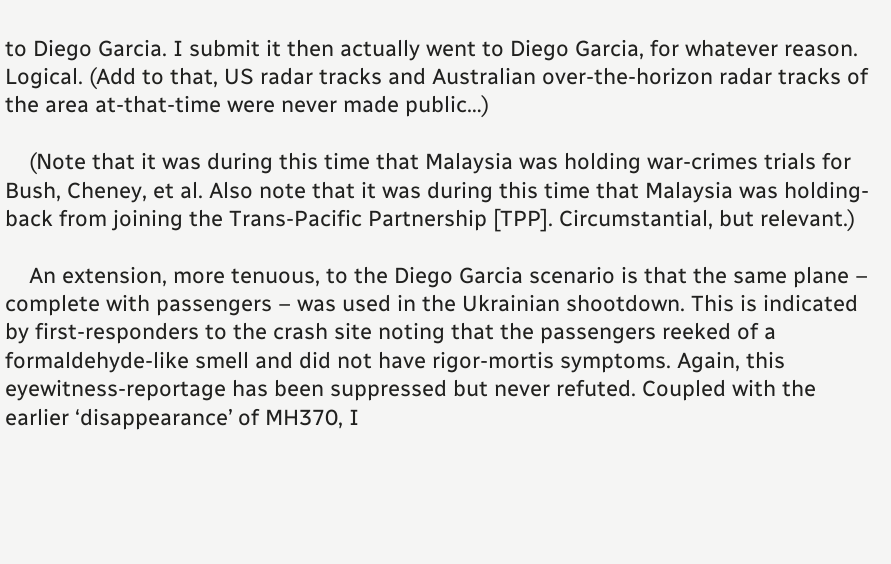to Diego Garcia. I submit it then actually went to Diego Garcia, for whatever reason. Logical. (Add to that, US radar tracks and Australian over-the-horizon radar tracks of the area at-that-time were never made public…)

    (Note that it was during this time that Malaysia was holding war-crimes trials for Bush, Cheney, et al. Also note that it was during this time that Malaysia was holding-back from joining the Trans-Pacific Partnership [TPP]. Circumstantial, but relevant.)

    An extension, more tenuous, to the Diego Garcia scenario is that the same plane – complete with passengers – was used in the Ukrainian shootdown. This is indicated by first-responders to the crash site noting that the passengers reeked of a formaldehyde-like smell and did not have rigor-mortis symptoms. Again, this eyewitness-reportage has been suppressed but never refuted. Coupled with the earlier ‘disappearance’ of MH370, I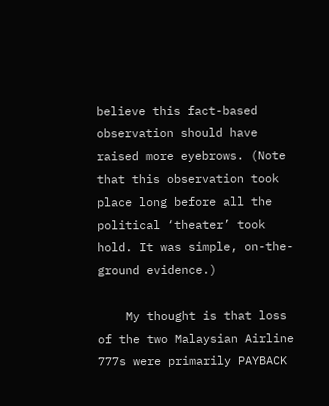believe this fact-based observation should have raised more eyebrows. (Note that this observation took place long before all the political ‘theater’ took hold. It was simple, on-the-ground evidence.)

    My thought is that loss of the two Malaysian Airline 777s were primarily PAYBACK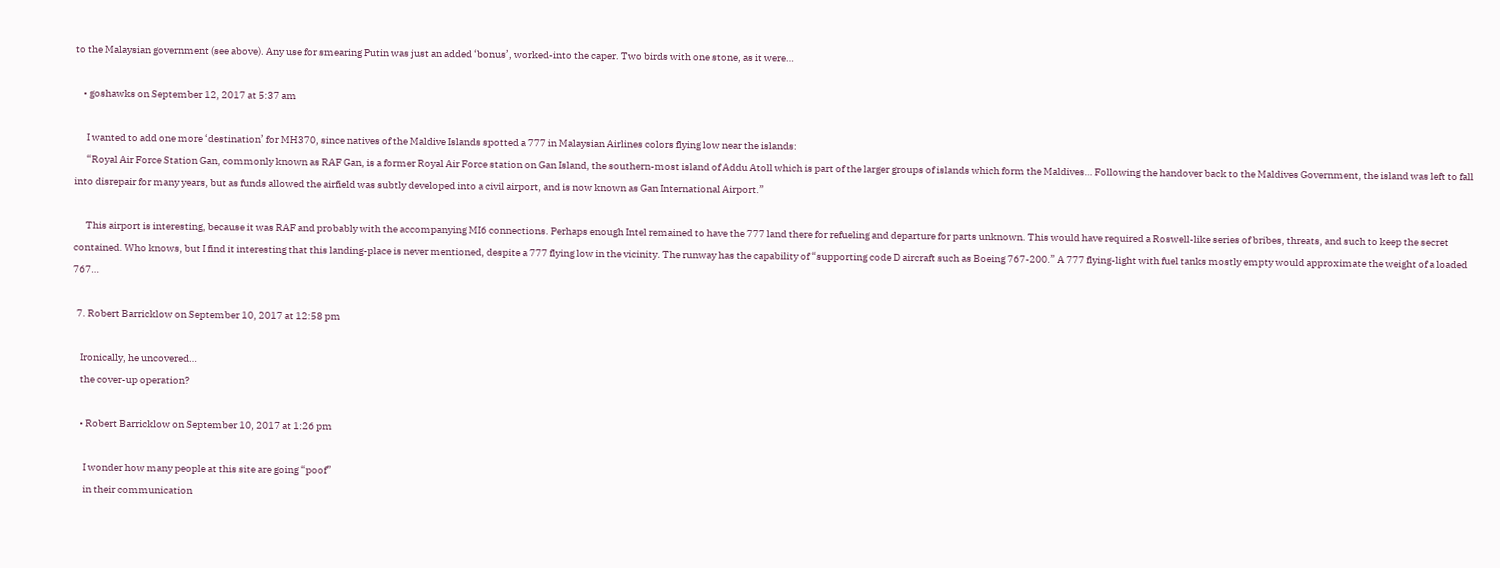to the Malaysian government (see above). Any use for smearing Putin was just an added ‘bonus’, worked-into the caper. Two birds with one stone, as it were…

    • goshawks on September 12, 2017 at 5:37 am

      I wanted to add one more ‘destination’ for MH370, since natives of the Maldive Islands spotted a 777 in Malaysian Airlines colors flying low near the islands:
      “Royal Air Force Station Gan, commonly known as RAF Gan, is a former Royal Air Force station on Gan Island, the southern-most island of Addu Atoll which is part of the larger groups of islands which form the Maldives… Following the handover back to the Maldives Government, the island was left to fall into disrepair for many years, but as funds allowed the airfield was subtly developed into a civil airport, and is now known as Gan International Airport.”

      This airport is interesting, because it was RAF and probably with the accompanying MI6 connections. Perhaps enough Intel remained to have the 777 land there for refueling and departure for parts unknown. This would have required a Roswell-like series of bribes, threats, and such to keep the secret contained. Who knows, but I find it interesting that this landing-place is never mentioned, despite a 777 flying low in the vicinity. The runway has the capability of “supporting code D aircraft such as Boeing 767-200.” A 777 flying-light with fuel tanks mostly empty would approximate the weight of a loaded 767…

  7. Robert Barricklow on September 10, 2017 at 12:58 pm

    Ironically, he uncovered…
    the cover-up operation?

    • Robert Barricklow on September 10, 2017 at 1:26 pm

      I wonder how many people at this site are going “poof”
      in their communication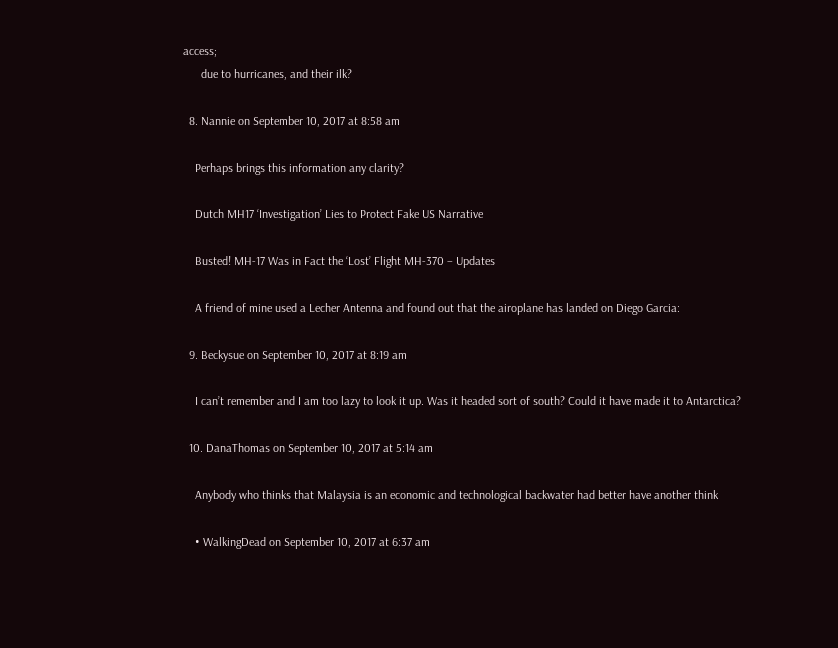access;
      due to hurricanes, and their ilk?

  8. Nannie on September 10, 2017 at 8:58 am

    Perhaps brings this information any clarity?

    Dutch MH17 ‘Investigation’ Lies to Protect Fake US Narrative

    Busted! MH-17 Was in Fact the ‘Lost’ Flight MH-370 – Updates

    A friend of mine used a Lecher Antenna and found out that the airoplane has landed on Diego Garcia:

  9. Beckysue on September 10, 2017 at 8:19 am

    I can’t remember and I am too lazy to look it up. Was it headed sort of south? Could it have made it to Antarctica?

  10. DanaThomas on September 10, 2017 at 5:14 am

    Anybody who thinks that Malaysia is an economic and technological backwater had better have another think

    • WalkingDead on September 10, 2017 at 6:37 am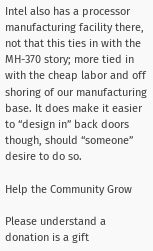Intel also has a processor manufacturing facility there, not that this ties in with the MH-370 story; more tied in with the cheap labor and off shoring of our manufacturing base. It does make it easier to “design in” back doors though, should “someone” desire to do so.

Help the Community Grow

Please understand a donation is a gift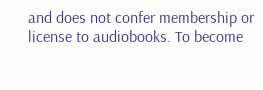and does not confer membership or license to audiobooks. To become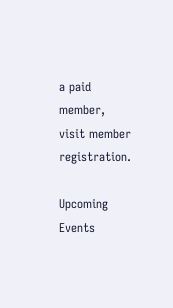a paid member, visit member registration.

Upcoming Events